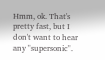Hmm, ok. That's pretty fast, but I don't want to hear any "supersonic".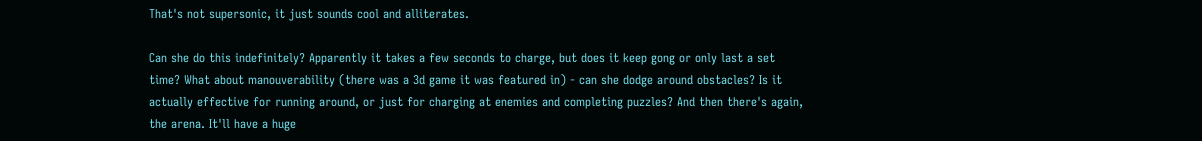That's not supersonic, it just sounds cool and alliterates.

Can she do this indefinitely? Apparently it takes a few seconds to charge, but does it keep gong or only last a set time? What about manouverability (there was a 3d game it was featured in) - can she dodge around obstacles? Is it actually effective for running around, or just for charging at enemies and completing puzzles? And then there's again, the arena. It'll have a huge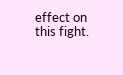effect on this fight.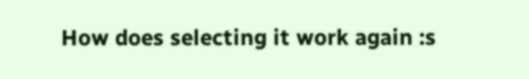How does selecting it work again :s